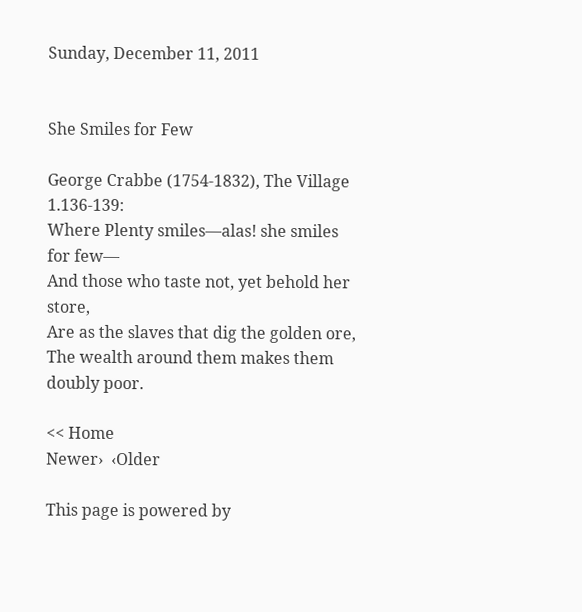Sunday, December 11, 2011


She Smiles for Few

George Crabbe (1754-1832), The Village 1.136-139:
Where Plenty smiles—alas! she smiles for few—
And those who taste not, yet behold her store,
Are as the slaves that dig the golden ore,
The wealth around them makes them doubly poor.

<< Home
Newer›  ‹Older

This page is powered by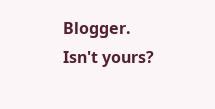Blogger. Isn't yours?